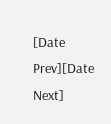[Date Prev][Date Next]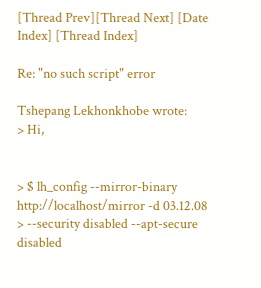[Thread Prev][Thread Next] [Date Index] [Thread Index]

Re: "no such script" error

Tshepang Lekhonkhobe wrote:
> Hi,


> $ lh_config --mirror-binary http://localhost/mirror -d 03.12.08
> --security disabled --apt-secure disabled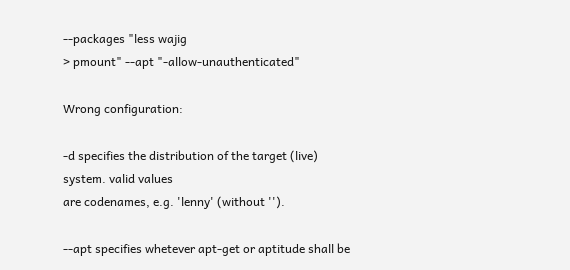--packages "less wajig
> pmount" --apt "-allow-unauthenticated"

Wrong configuration:

-d specifies the distribution of the target (live) system. valid values
are codenames, e.g. 'lenny' (without '').

--apt specifies whetever apt-get or aptitude shall be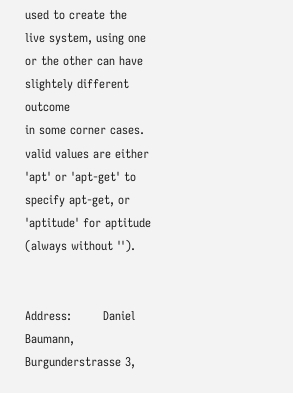used to create the
live system, using one or the other can have slightely different outcome
in some corner cases. valid values are either 'apt' or 'apt-get' to
specify apt-get, or 'aptitude' for aptitude (always without '').


Address:        Daniel Baumann, Burgunderstrasse 3,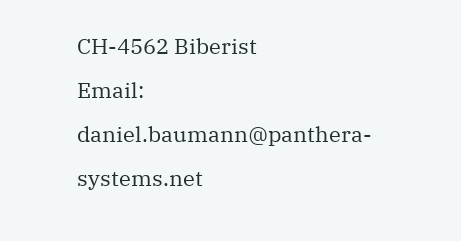CH-4562 Biberist
Email:          daniel.baumann@panthera-systems.net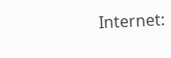Internet: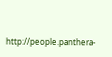http://people.panthera-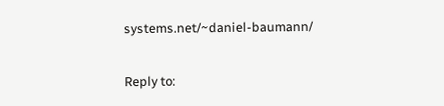systems.net/~daniel-baumann/

Reply to: